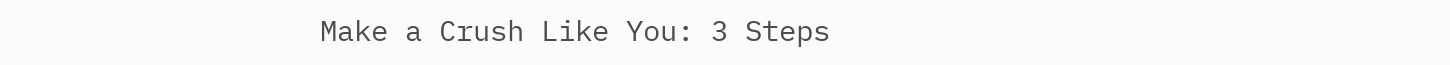Make a Crush Like You: 3 Steps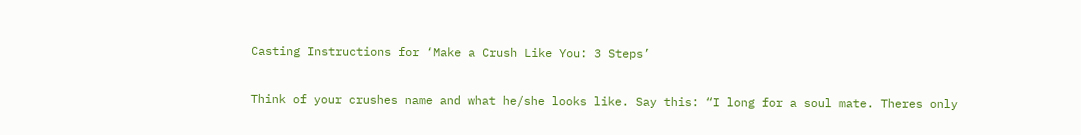Casting Instructions for ‘Make a Crush Like You: 3 Steps’

Think of your crushes name and what he/she looks like. Say this: “I long for a soul mate. Theres only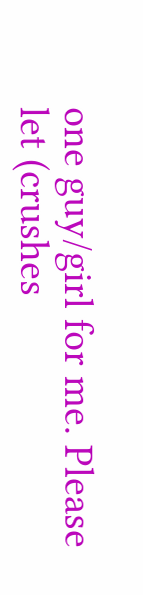one guy/girl for me. Please let (crushes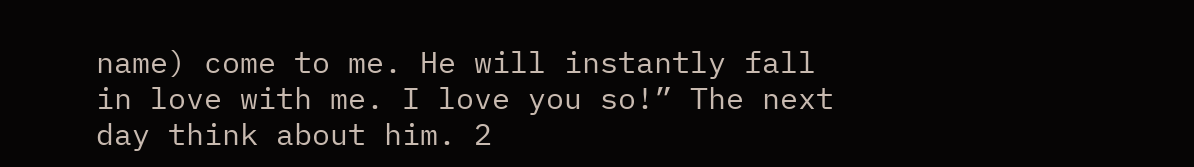name) come to me. He will instantly fall in love with me. I love you so!” The next day think about him. 2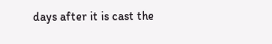days after it is cast the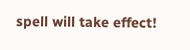spell will take effect!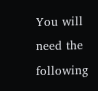You will need the following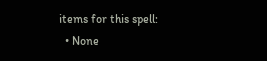items for this spell:
  • None